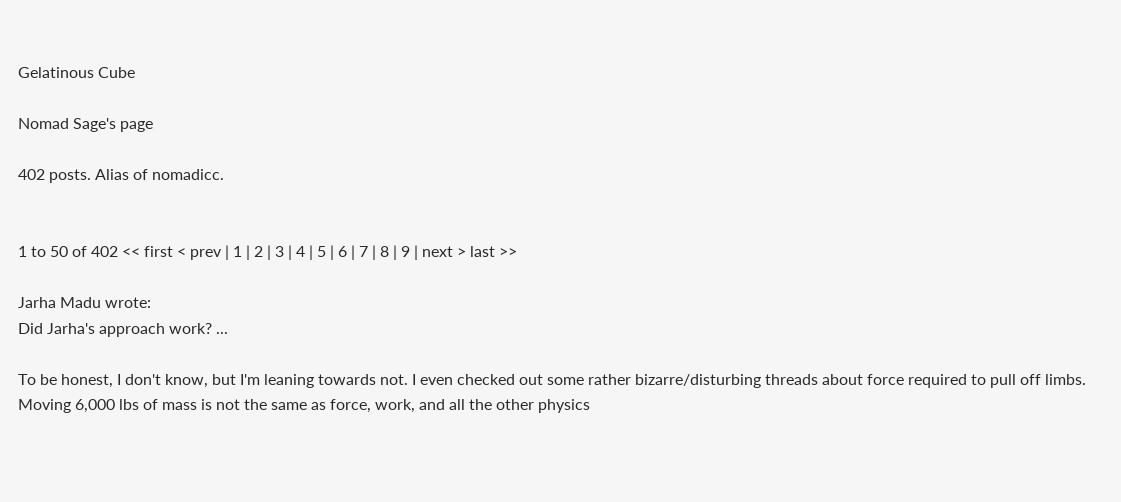Gelatinous Cube

Nomad Sage's page

402 posts. Alias of nomadicc.


1 to 50 of 402 << first < prev | 1 | 2 | 3 | 4 | 5 | 6 | 7 | 8 | 9 | next > last >>

Jarha Madu wrote:
Did Jarha's approach work? ...

To be honest, I don't know, but I'm leaning towards not. I even checked out some rather bizarre/disturbing threads about force required to pull off limbs. Moving 6,000 lbs of mass is not the same as force, work, and all the other physics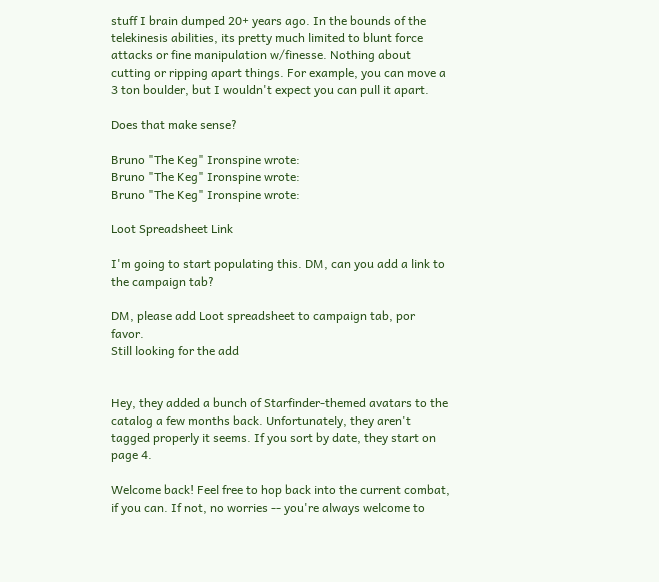stuff I brain dumped 20+ years ago. In the bounds of the telekinesis abilities, its pretty much limited to blunt force attacks or fine manipulation w/finesse. Nothing about cutting or ripping apart things. For example, you can move a 3 ton boulder, but I wouldn't expect you can pull it apart.

Does that make sense?

Bruno "The Keg" Ironspine wrote:
Bruno "The Keg" Ironspine wrote:
Bruno "The Keg" Ironspine wrote:

Loot Spreadsheet Link

I'm going to start populating this. DM, can you add a link to the campaign tab?

DM, please add Loot spreadsheet to campaign tab, por favor.
Still looking for the add


Hey, they added a bunch of Starfinder-themed avatars to the catalog a few months back. Unfortunately, they aren't tagged properly it seems. If you sort by date, they start on page 4.

Welcome back! Feel free to hop back into the current combat, if you can. If not, no worries -- you're always welcome to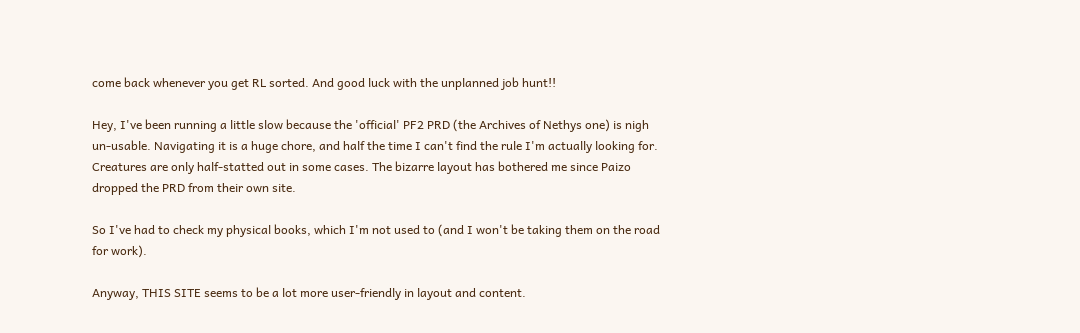come back whenever you get RL sorted. And good luck with the unplanned job hunt!!

Hey, I've been running a little slow because the 'official' PF2 PRD (the Archives of Nethys one) is nigh un-usable. Navigating it is a huge chore, and half the time I can't find the rule I'm actually looking for. Creatures are only half-statted out in some cases. The bizarre layout has bothered me since Paizo dropped the PRD from their own site.

So I've had to check my physical books, which I'm not used to (and I won't be taking them on the road for work).

Anyway, THIS SITE seems to be a lot more user-friendly in layout and content.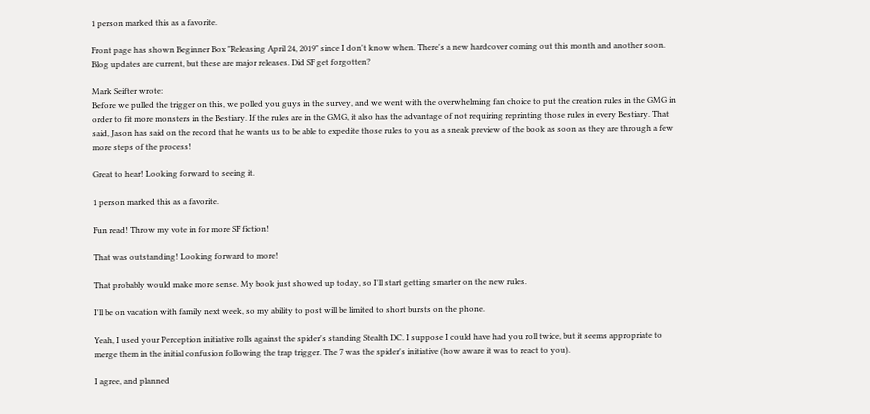1 person marked this as a favorite.

Front page has shown Beginner Box "Releasing April 24, 2019" since I don't know when. There's a new hardcover coming out this month and another soon. Blog updates are current, but these are major releases. Did SF get forgotten?

Mark Seifter wrote:
Before we pulled the trigger on this, we polled you guys in the survey, and we went with the overwhelming fan choice to put the creation rules in the GMG in order to fit more monsters in the Bestiary. If the rules are in the GMG, it also has the advantage of not requiring reprinting those rules in every Bestiary. That said, Jason has said on the record that he wants us to be able to expedite those rules to you as a sneak preview of the book as soon as they are through a few more steps of the process!

Great to hear! Looking forward to seeing it.

1 person marked this as a favorite.

Fun read! Throw my vote in for more SF fiction!

That was outstanding! Looking forward to more!

That probably would make more sense. My book just showed up today, so I'll start getting smarter on the new rules.

I'll be on vacation with family next week, so my ability to post will be limited to short bursts on the phone.

Yeah, I used your Perception initiative rolls against the spider's standing Stealth DC. I suppose I could have had you roll twice, but it seems appropriate to merge them in the initial confusion following the trap trigger. The 7 was the spider's initiative (how aware it was to react to you).

I agree, and planned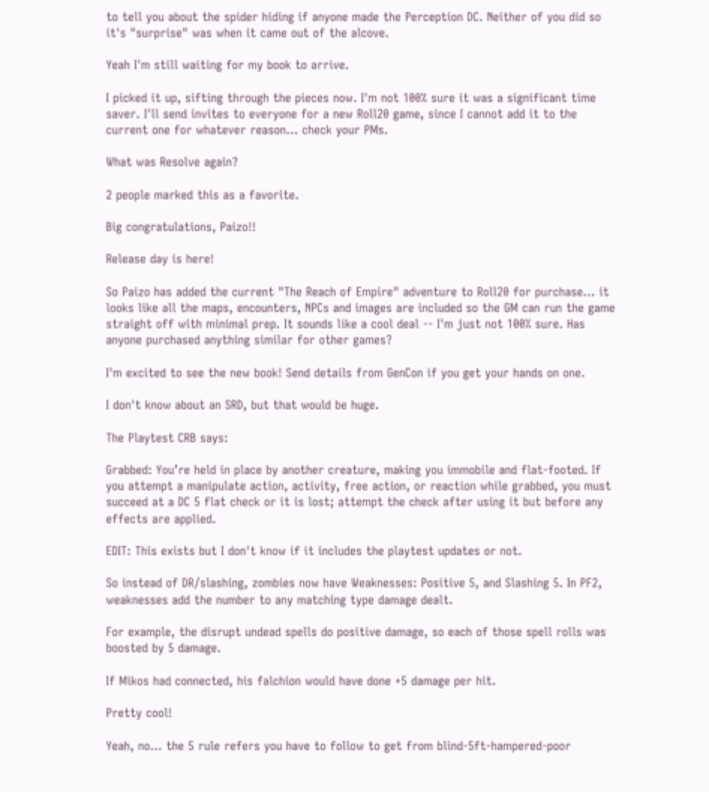to tell you about the spider hiding if anyone made the Perception DC. Neither of you did so it's "surprise" was when it came out of the alcove.

Yeah I'm still waiting for my book to arrive.

I picked it up, sifting through the pieces now. I'm not 100% sure it was a significant time saver. I'll send invites to everyone for a new Roll20 game, since I cannot add it to the current one for whatever reason... check your PMs.

What was Resolve again?

2 people marked this as a favorite.

Big congratulations, Paizo!!

Release day is here!

So Paizo has added the current "The Reach of Empire" adventure to Roll20 for purchase... it looks like all the maps, encounters, NPCs and images are included so the GM can run the game straight off with minimal prep. It sounds like a cool deal -- I'm just not 100% sure. Has anyone purchased anything similar for other games?

I'm excited to see the new book! Send details from GenCon if you get your hands on one.

I don't know about an SRD, but that would be huge.

The Playtest CRB says:

Grabbed: You’re held in place by another creature, making you immobile and flat-footed. If you attempt a manipulate action, activity, free action, or reaction while grabbed, you must succeed at a DC 5 flat check or it is lost; attempt the check after using it but before any effects are applied.

EDIT: This exists but I don't know if it includes the playtest updates or not.

So instead of DR/slashing, zombies now have Weaknesses: Positive 5, and Slashing 5. In PF2, weaknesses add the number to any matching type damage dealt.

For example, the disrupt undead spells do positive damage, so each of those spell rolls was boosted by 5 damage.

If Mikos had connected, his falchion would have done +5 damage per hit.

Pretty cool!

Yeah, no... the 5 rule refers you have to follow to get from blind-5ft-hampered-poor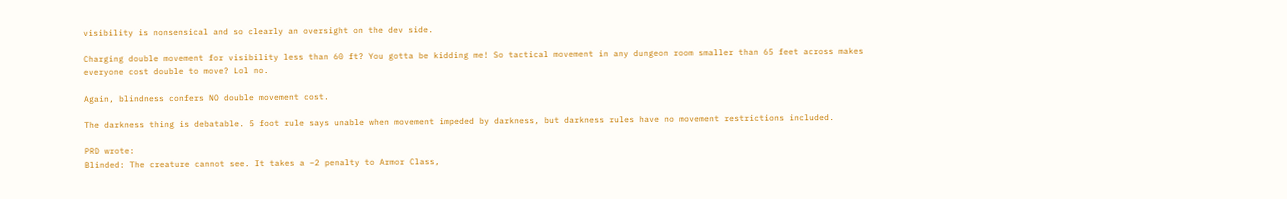visibility is nonsensical and so clearly an oversight on the dev side.

Charging double movement for visibility less than 60 ft? You gotta be kidding me! So tactical movement in any dungeon room smaller than 65 feet across makes everyone cost double to move? Lol no.

Again, blindness confers NO double movement cost.

The darkness thing is debatable. 5 foot rule says unable when movement impeded by darkness, but darkness rules have no movement restrictions included.

PRD wrote:
Blinded: The creature cannot see. It takes a –2 penalty to Armor Class,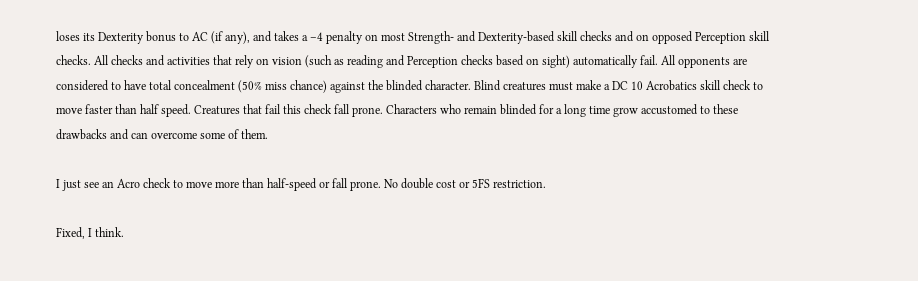loses its Dexterity bonus to AC (if any), and takes a –4 penalty on most Strength- and Dexterity-based skill checks and on opposed Perception skill checks. All checks and activities that rely on vision (such as reading and Perception checks based on sight) automatically fail. All opponents are considered to have total concealment (50% miss chance) against the blinded character. Blind creatures must make a DC 10 Acrobatics skill check to move faster than half speed. Creatures that fail this check fall prone. Characters who remain blinded for a long time grow accustomed to these drawbacks and can overcome some of them.

I just see an Acro check to move more than half-speed or fall prone. No double cost or 5FS restriction.

Fixed, I think.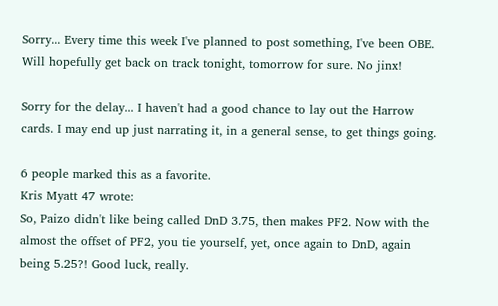Sorry... Every time this week I've planned to post something, I've been OBE. Will hopefully get back on track tonight, tomorrow for sure. No jinx!

Sorry for the delay... I haven't had a good chance to lay out the Harrow cards. I may end up just narrating it, in a general sense, to get things going.

6 people marked this as a favorite.
Kris Myatt 47 wrote:
So, Paizo didn't like being called DnD 3.75, then makes PF2. Now with the almost the offset of PF2, you tie yourself, yet, once again to DnD, again being 5.25?! Good luck, really.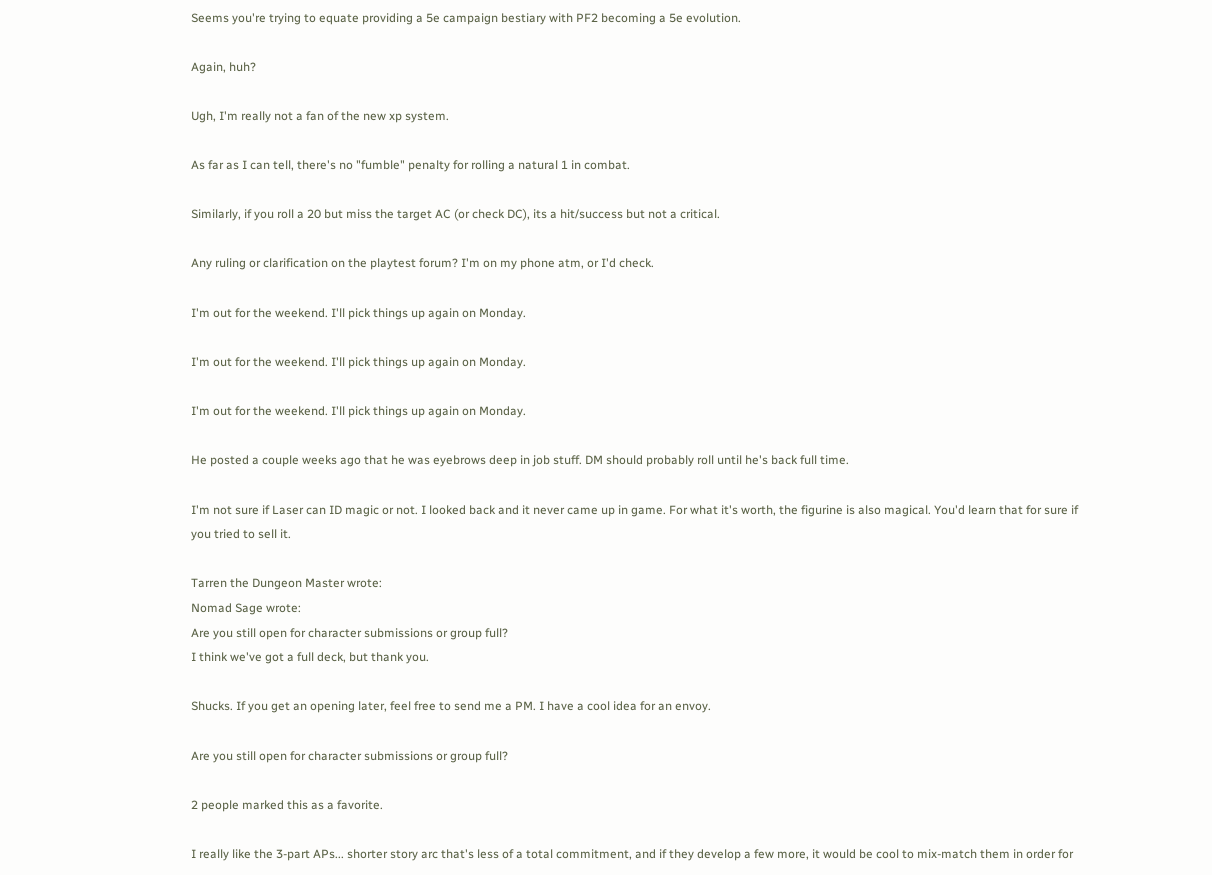Seems you're trying to equate providing a 5e campaign bestiary with PF2 becoming a 5e evolution.

Again, huh?

Ugh, I'm really not a fan of the new xp system.

As far as I can tell, there's no "fumble" penalty for rolling a natural 1 in combat.

Similarly, if you roll a 20 but miss the target AC (or check DC), its a hit/success but not a critical.

Any ruling or clarification on the playtest forum? I'm on my phone atm, or I'd check.

I'm out for the weekend. I'll pick things up again on Monday.

I'm out for the weekend. I'll pick things up again on Monday.

I'm out for the weekend. I'll pick things up again on Monday.

He posted a couple weeks ago that he was eyebrows deep in job stuff. DM should probably roll until he's back full time.

I'm not sure if Laser can ID magic or not. I looked back and it never came up in game. For what it's worth, the figurine is also magical. You'd learn that for sure if you tried to sell it.

Tarren the Dungeon Master wrote:
Nomad Sage wrote:
Are you still open for character submissions or group full?
I think we've got a full deck, but thank you.

Shucks. If you get an opening later, feel free to send me a PM. I have a cool idea for an envoy.

Are you still open for character submissions or group full?

2 people marked this as a favorite.

I really like the 3-part APs... shorter story arc that's less of a total commitment, and if they develop a few more, it would be cool to mix-match them in order for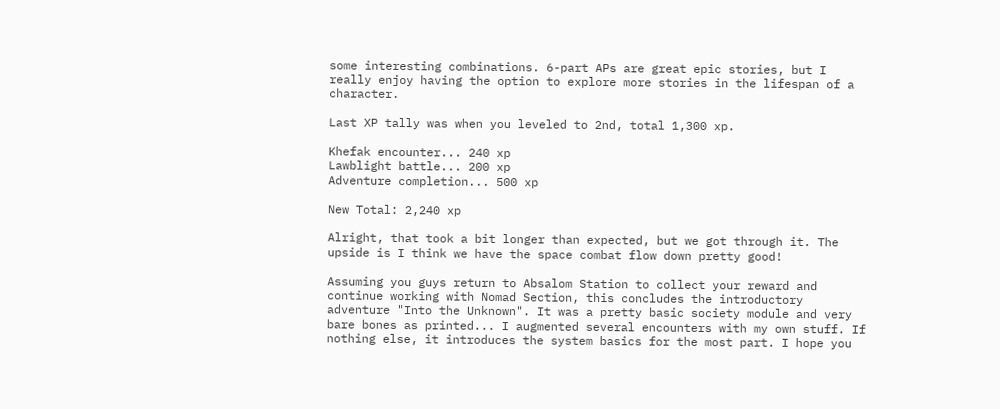some interesting combinations. 6-part APs are great epic stories, but I really enjoy having the option to explore more stories in the lifespan of a character.

Last XP tally was when you leveled to 2nd, total 1,300 xp.

Khefak encounter... 240 xp
Lawblight battle... 200 xp
Adventure completion... 500 xp

New Total: 2,240 xp

Alright, that took a bit longer than expected, but we got through it. The upside is I think we have the space combat flow down pretty good!

Assuming you guys return to Absalom Station to collect your reward and continue working with Nomad Section, this concludes the introductory adventure "Into the Unknown". It was a pretty basic society module and very bare bones as printed... I augmented several encounters with my own stuff. If nothing else, it introduces the system basics for the most part. I hope you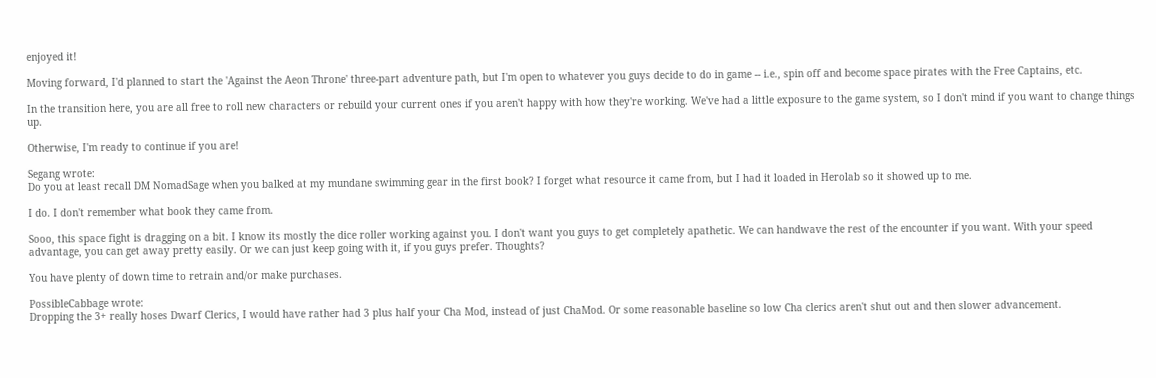enjoyed it!

Moving forward, I'd planned to start the 'Against the Aeon Throne' three-part adventure path, but I'm open to whatever you guys decide to do in game -- i.e., spin off and become space pirates with the Free Captains, etc.

In the transition here, you are all free to roll new characters or rebuild your current ones if you aren't happy with how they're working. We've had a little exposure to the game system, so I don't mind if you want to change things up.

Otherwise, I'm ready to continue if you are!

Segang wrote:
Do you at least recall DM NomadSage when you balked at my mundane swimming gear in the first book? I forget what resource it came from, but I had it loaded in Herolab so it showed up to me.

I do. I don't remember what book they came from.

Sooo, this space fight is dragging on a bit. I know its mostly the dice roller working against you. I don't want you guys to get completely apathetic. We can handwave the rest of the encounter if you want. With your speed advantage, you can get away pretty easily. Or we can just keep going with it, if you guys prefer. Thoughts?

You have plenty of down time to retrain and/or make purchases.

PossibleCabbage wrote:
Dropping the 3+ really hoses Dwarf Clerics, I would have rather had 3 plus half your Cha Mod, instead of just ChaMod. Or some reasonable baseline so low Cha clerics aren't shut out and then slower advancement.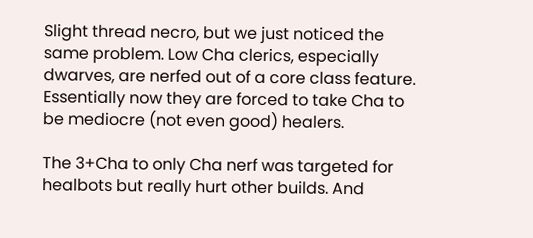Slight thread necro, but we just noticed the same problem. Low Cha clerics, especially dwarves, are nerfed out of a core class feature. Essentially now they are forced to take Cha to be mediocre (not even good) healers.

The 3+Cha to only Cha nerf was targeted for healbots but really hurt other builds. And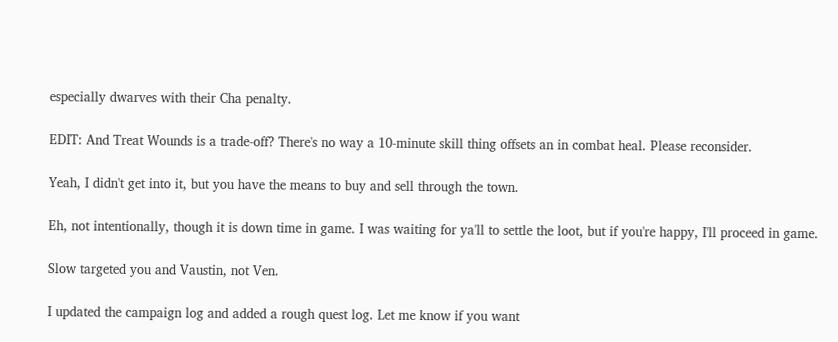especially dwarves with their Cha penalty.

EDIT: And Treat Wounds is a trade-off? There's no way a 10-minute skill thing offsets an in combat heal. Please reconsider.

Yeah, I didn't get into it, but you have the means to buy and sell through the town.

Eh, not intentionally, though it is down time in game. I was waiting for ya'll to settle the loot, but if you're happy, I'll proceed in game.

Slow targeted you and Vaustin, not Ven.

I updated the campaign log and added a rough quest log. Let me know if you want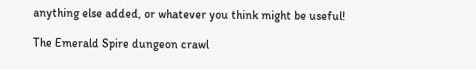anything else added, or whatever you think might be useful!

The Emerald Spire dungeon crawl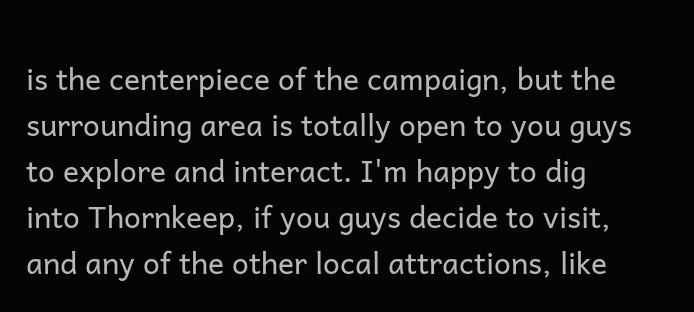is the centerpiece of the campaign, but the surrounding area is totally open to you guys to explore and interact. I'm happy to dig into Thornkeep, if you guys decide to visit, and any of the other local attractions, like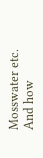Mosswater etc. And how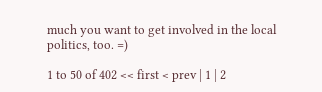much you want to get involved in the local politics, too. =)

1 to 50 of 402 << first < prev | 1 | 2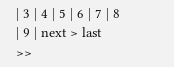| 3 | 4 | 5 | 6 | 7 | 8 | 9 | next > last >>